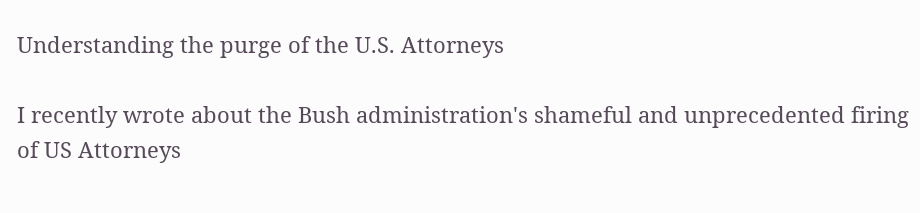Understanding the purge of the U.S. Attorneys

I recently wrote about the Bush administration's shameful and unprecedented firing of US Attorneys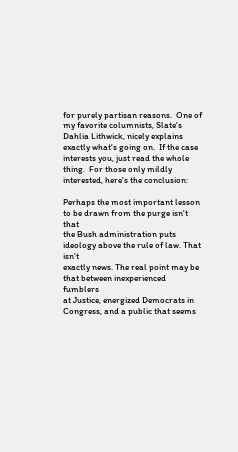for purely partisan reasons.  One of my favorite columnists, Slate's Dahlia Lithwick, nicely explains exactly what's going on.  If the case interests you, just read the whole thing.  For those only mildly interested, here's the conclusion:

Perhaps the most important lesson to be drawn from the purge isn't that
the Bush administration puts ideology above the rule of law. That isn't
exactly news. The real point may be that between inexperienced fumblers
at Justice, energized Democrats in Congress, and a public that seems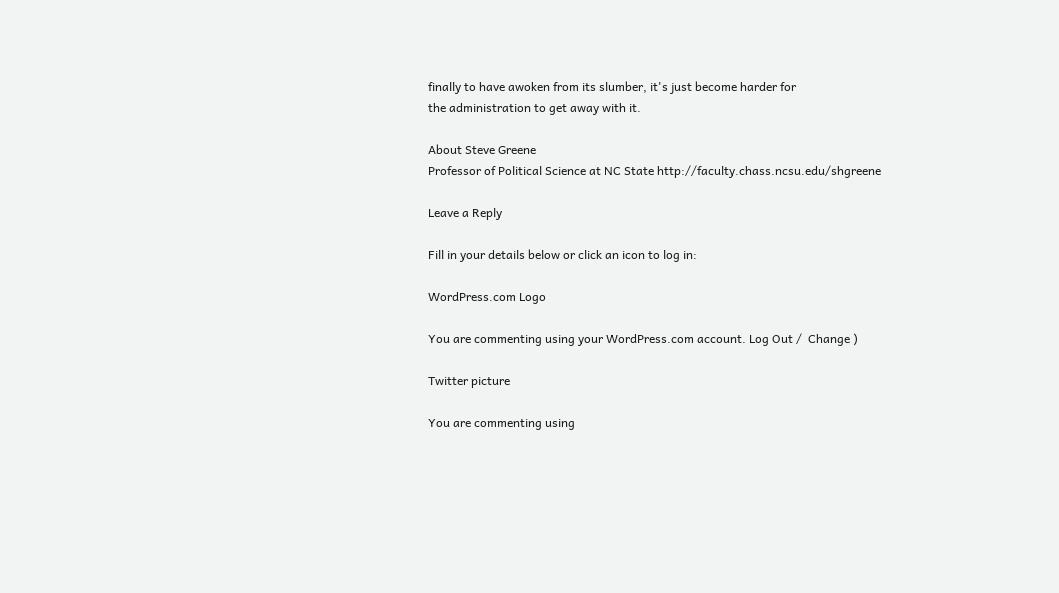finally to have awoken from its slumber, it's just become harder for
the administration to get away with it.

About Steve Greene
Professor of Political Science at NC State http://faculty.chass.ncsu.edu/shgreene

Leave a Reply

Fill in your details below or click an icon to log in:

WordPress.com Logo

You are commenting using your WordPress.com account. Log Out /  Change )

Twitter picture

You are commenting using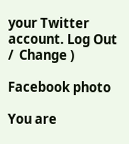your Twitter account. Log Out /  Change )

Facebook photo

You are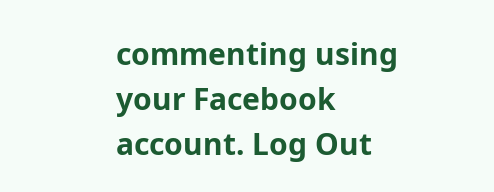commenting using your Facebook account. Log Out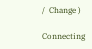/  Change )

Connecting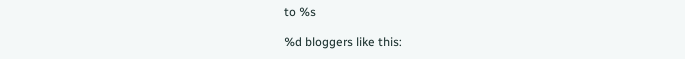to %s

%d bloggers like this: